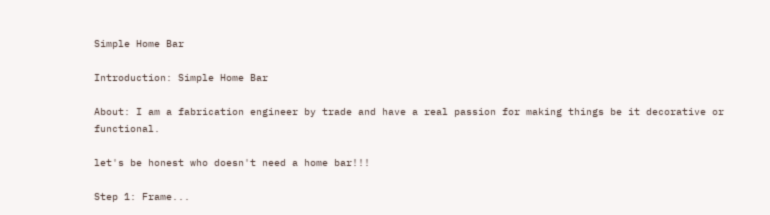Simple Home Bar

Introduction: Simple Home Bar

About: I am a fabrication engineer by trade and have a real passion for making things be it decorative or functional.

let's be honest who doesn't need a home bar!!!

Step 1: Frame...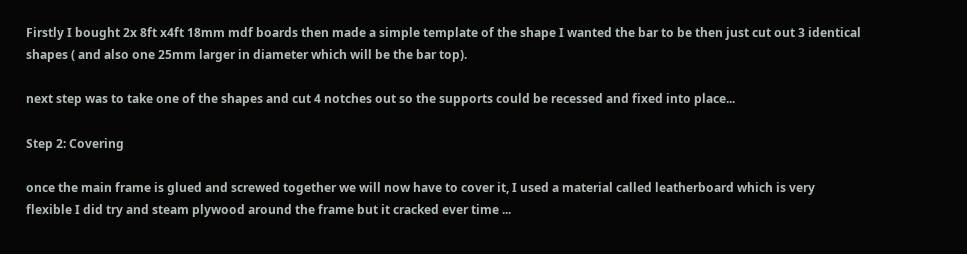Firstly I bought 2x 8ft x4ft 18mm mdf boards then made a simple template of the shape I wanted the bar to be then just cut out 3 identical shapes ( and also one 25mm larger in diameter which will be the bar top).

next step was to take one of the shapes and cut 4 notches out so the supports could be recessed and fixed into place...

Step 2: Covering

once the main frame is glued and screwed together we will now have to cover it, I used a material called leatherboard which is very flexible I did try and steam plywood around the frame but it cracked ever time ...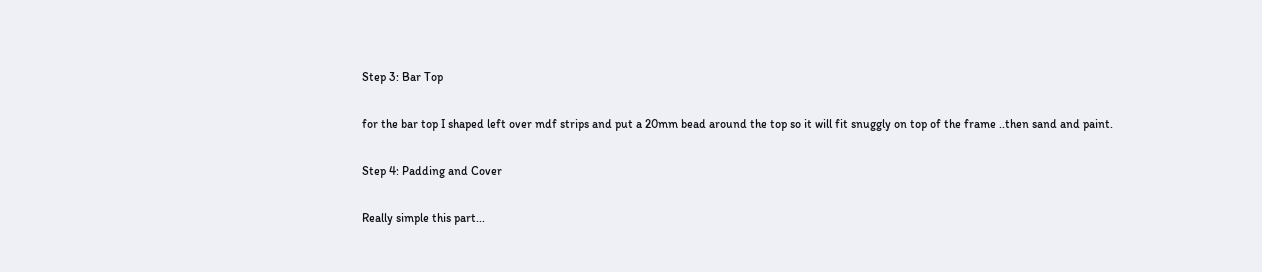Step 3: Bar Top

for the bar top I shaped left over mdf strips and put a 20mm bead around the top so it will fit snuggly on top of the frame ..then sand and paint.

Step 4: Padding and Cover

Really simple this part...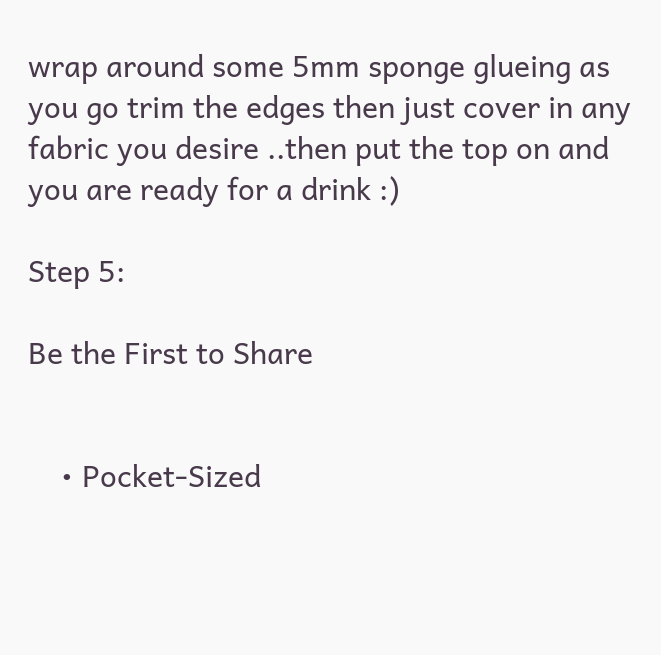wrap around some 5mm sponge glueing as you go trim the edges then just cover in any fabric you desire ..then put the top on and you are ready for a drink :)

Step 5:

Be the First to Share


    • Pocket-Sized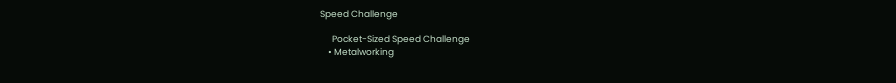Speed Challenge

      Pocket-Sized Speed Challenge
    • Metalworking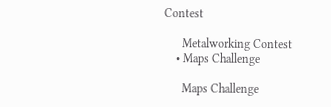Contest

      Metalworking Contest
    • Maps Challenge

      Maps Challenge